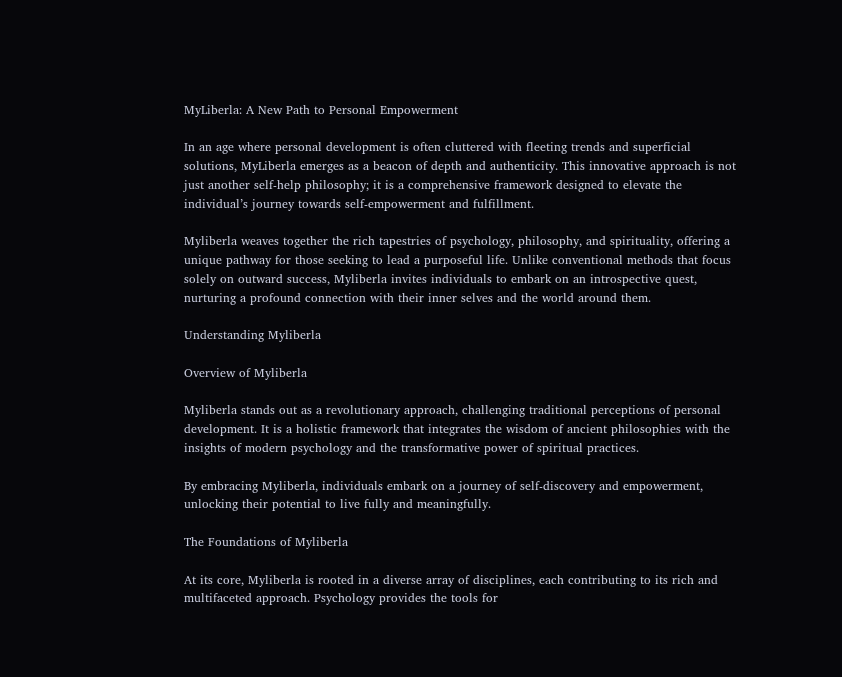MyLiberla: A New Path to Personal Empowerment

In an age where personal development is often cluttered with fleeting trends and superficial solutions, MyLiberla emerges as a beacon of depth and authenticity. This innovative approach is not just another self-help philosophy; it is a comprehensive framework designed to elevate the individual’s journey towards self-empowerment and fulfillment.

Myliberla weaves together the rich tapestries of psychology, philosophy, and spirituality, offering a unique pathway for those seeking to lead a purposeful life. Unlike conventional methods that focus solely on outward success, Myliberla invites individuals to embark on an introspective quest, nurturing a profound connection with their inner selves and the world around them.

Understanding Myliberla

Overview of Myliberla

Myliberla stands out as a revolutionary approach, challenging traditional perceptions of personal development. It is a holistic framework that integrates the wisdom of ancient philosophies with the insights of modern psychology and the transformative power of spiritual practices.

By embracing Myliberla, individuals embark on a journey of self-discovery and empowerment, unlocking their potential to live fully and meaningfully.

The Foundations of Myliberla

At its core, Myliberla is rooted in a diverse array of disciplines, each contributing to its rich and multifaceted approach. Psychology provides the tools for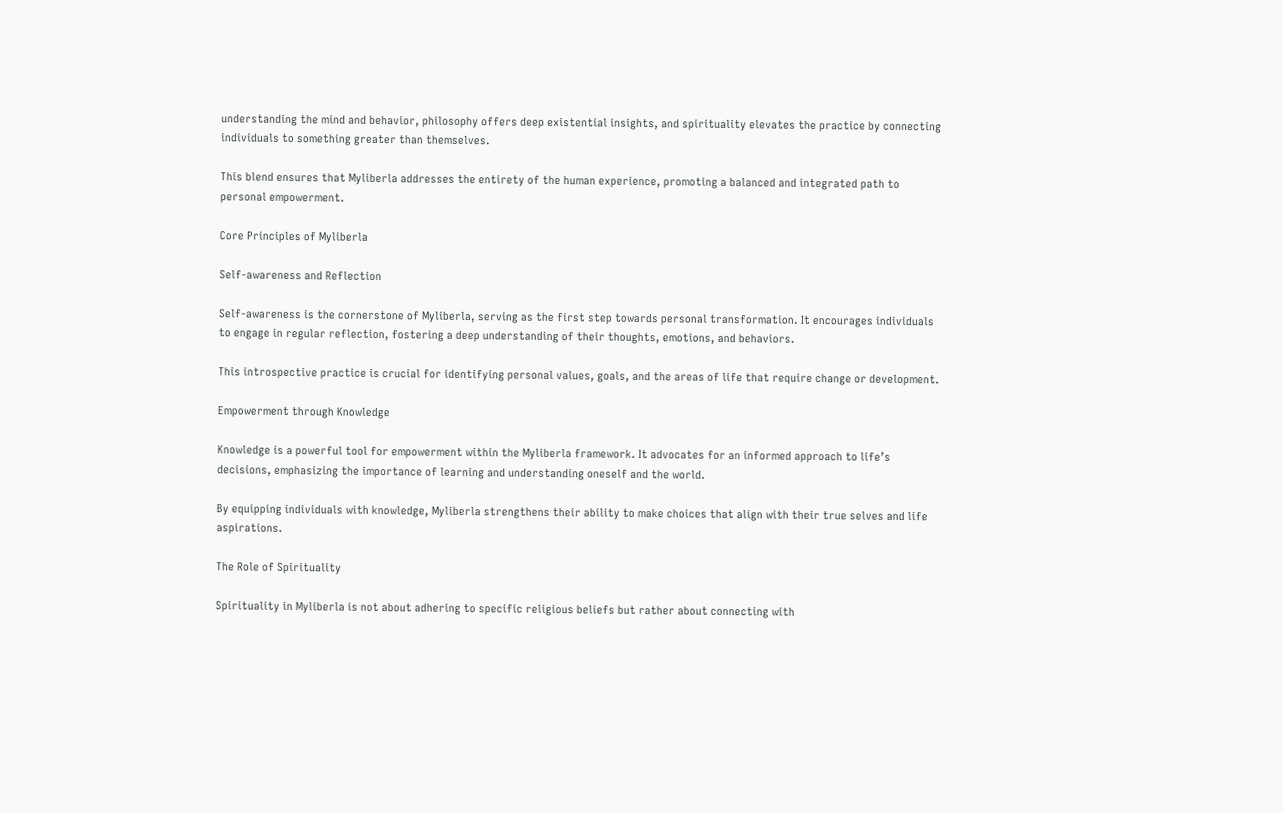understanding the mind and behavior, philosophy offers deep existential insights, and spirituality elevates the practice by connecting individuals to something greater than themselves.

This blend ensures that Myliberla addresses the entirety of the human experience, promoting a balanced and integrated path to personal empowerment.

Core Principles of Myliberla

Self-awareness and Reflection

Self-awareness is the cornerstone of Myliberla, serving as the first step towards personal transformation. It encourages individuals to engage in regular reflection, fostering a deep understanding of their thoughts, emotions, and behaviors.

This introspective practice is crucial for identifying personal values, goals, and the areas of life that require change or development.

Empowerment through Knowledge

Knowledge is a powerful tool for empowerment within the Myliberla framework. It advocates for an informed approach to life’s decisions, emphasizing the importance of learning and understanding oneself and the world.

By equipping individuals with knowledge, Myliberla strengthens their ability to make choices that align with their true selves and life aspirations.

The Role of Spirituality

Spirituality in Myliberla is not about adhering to specific religious beliefs but rather about connecting with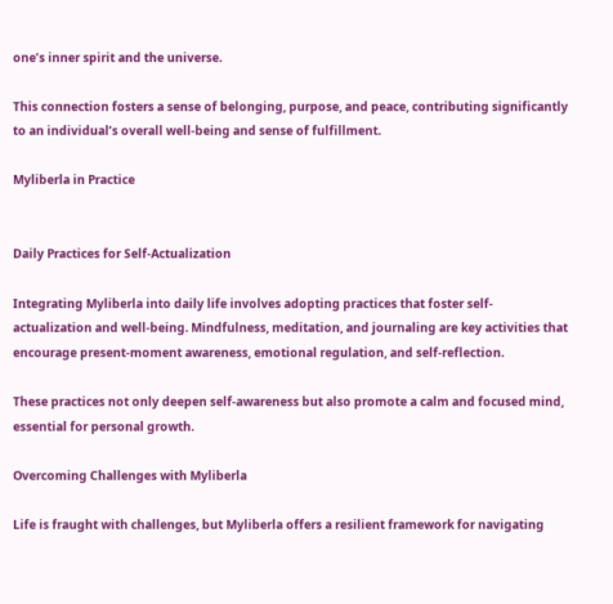one’s inner spirit and the universe.

This connection fosters a sense of belonging, purpose, and peace, contributing significantly to an individual’s overall well-being and sense of fulfillment.

Myliberla in Practice


Daily Practices for Self-Actualization

Integrating Myliberla into daily life involves adopting practices that foster self-actualization and well-being. Mindfulness, meditation, and journaling are key activities that encourage present-moment awareness, emotional regulation, and self-reflection.

These practices not only deepen self-awareness but also promote a calm and focused mind, essential for personal growth.

Overcoming Challenges with Myliberla

Life is fraught with challenges, but Myliberla offers a resilient framework for navigating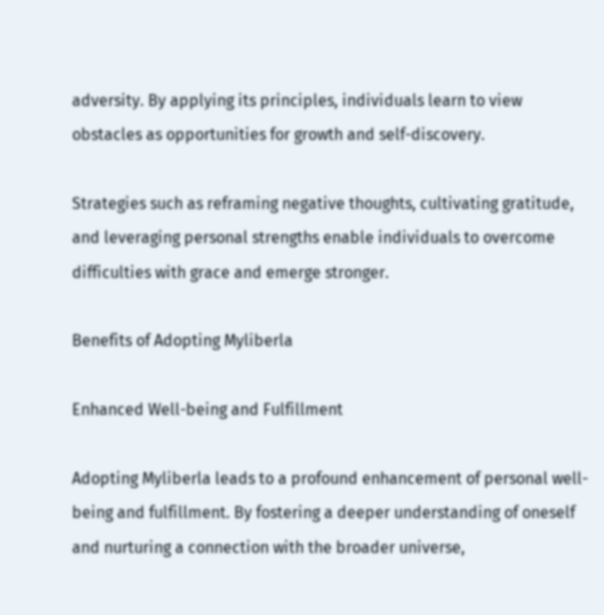adversity. By applying its principles, individuals learn to view obstacles as opportunities for growth and self-discovery.

Strategies such as reframing negative thoughts, cultivating gratitude, and leveraging personal strengths enable individuals to overcome difficulties with grace and emerge stronger.

Benefits of Adopting Myliberla

Enhanced Well-being and Fulfillment

Adopting Myliberla leads to a profound enhancement of personal well-being and fulfillment. By fostering a deeper understanding of oneself and nurturing a connection with the broader universe,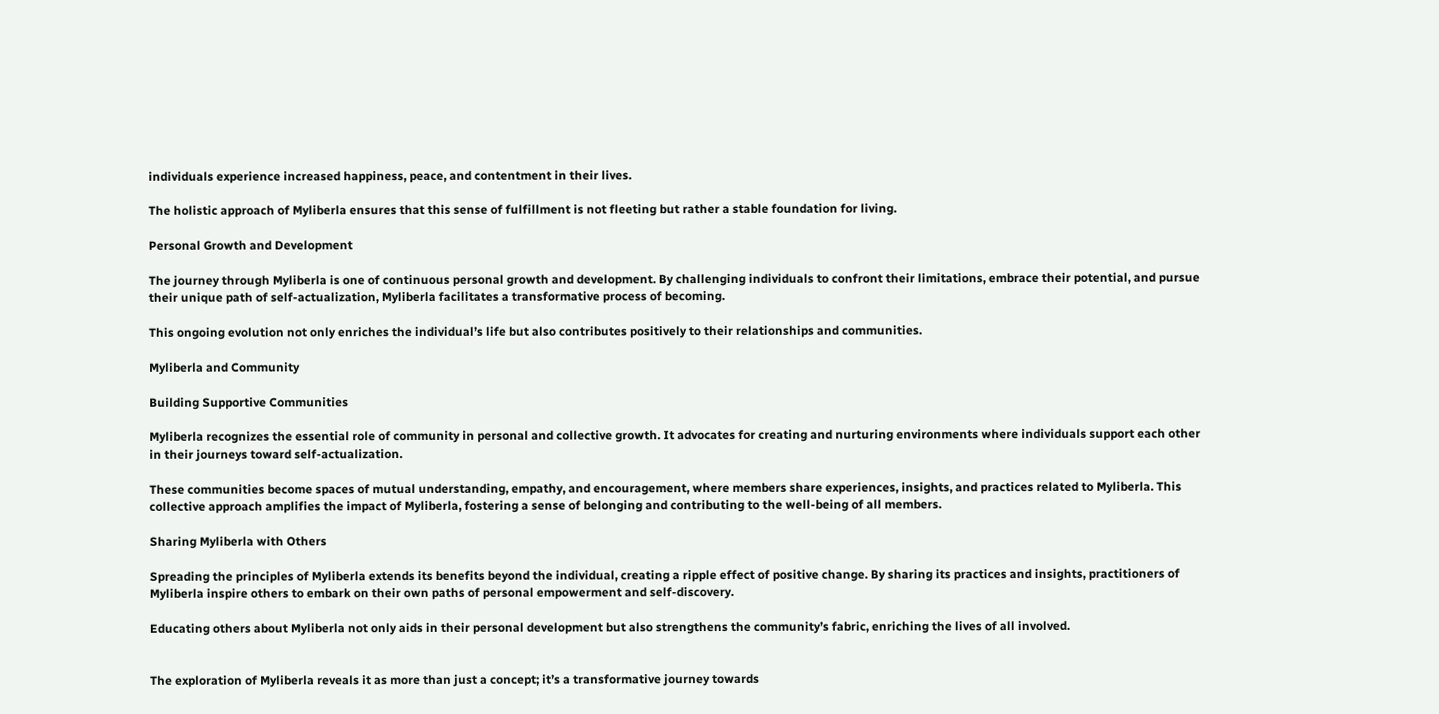individuals experience increased happiness, peace, and contentment in their lives.

The holistic approach of Myliberla ensures that this sense of fulfillment is not fleeting but rather a stable foundation for living.

Personal Growth and Development

The journey through Myliberla is one of continuous personal growth and development. By challenging individuals to confront their limitations, embrace their potential, and pursue their unique path of self-actualization, Myliberla facilitates a transformative process of becoming.

This ongoing evolution not only enriches the individual’s life but also contributes positively to their relationships and communities.

Myliberla and Community

Building Supportive Communities

Myliberla recognizes the essential role of community in personal and collective growth. It advocates for creating and nurturing environments where individuals support each other in their journeys toward self-actualization.

These communities become spaces of mutual understanding, empathy, and encouragement, where members share experiences, insights, and practices related to Myliberla. This collective approach amplifies the impact of Myliberla, fostering a sense of belonging and contributing to the well-being of all members.

Sharing Myliberla with Others

Spreading the principles of Myliberla extends its benefits beyond the individual, creating a ripple effect of positive change. By sharing its practices and insights, practitioners of Myliberla inspire others to embark on their own paths of personal empowerment and self-discovery.

Educating others about Myliberla not only aids in their personal development but also strengthens the community’s fabric, enriching the lives of all involved.


The exploration of Myliberla reveals it as more than just a concept; it’s a transformative journey towards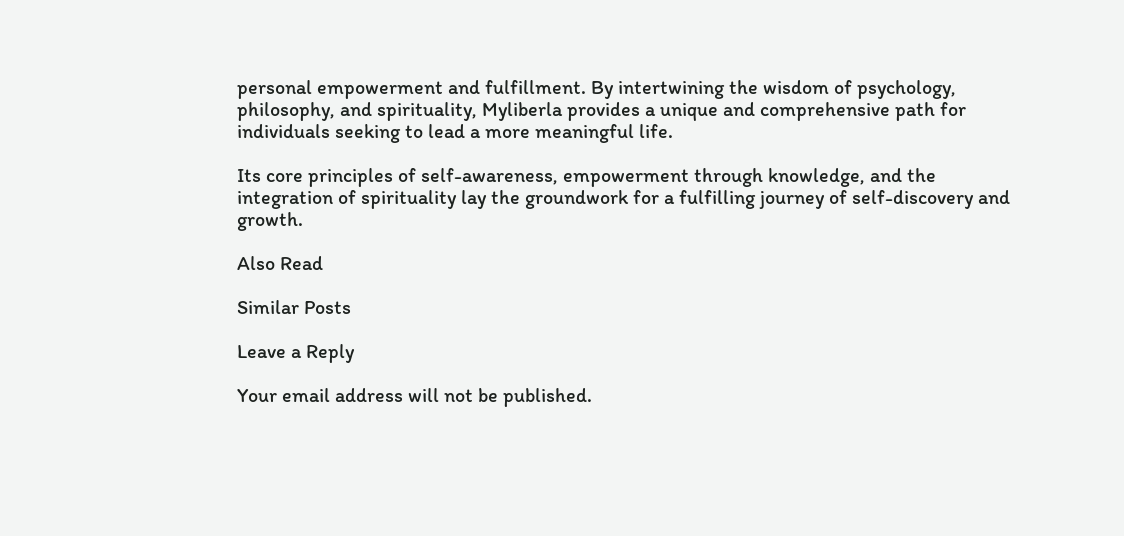personal empowerment and fulfillment. By intertwining the wisdom of psychology, philosophy, and spirituality, Myliberla provides a unique and comprehensive path for individuals seeking to lead a more meaningful life.

Its core principles of self-awareness, empowerment through knowledge, and the integration of spirituality lay the groundwork for a fulfilling journey of self-discovery and growth.

Also Read

Similar Posts

Leave a Reply

Your email address will not be published.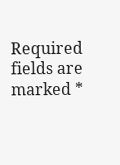Required fields are marked *